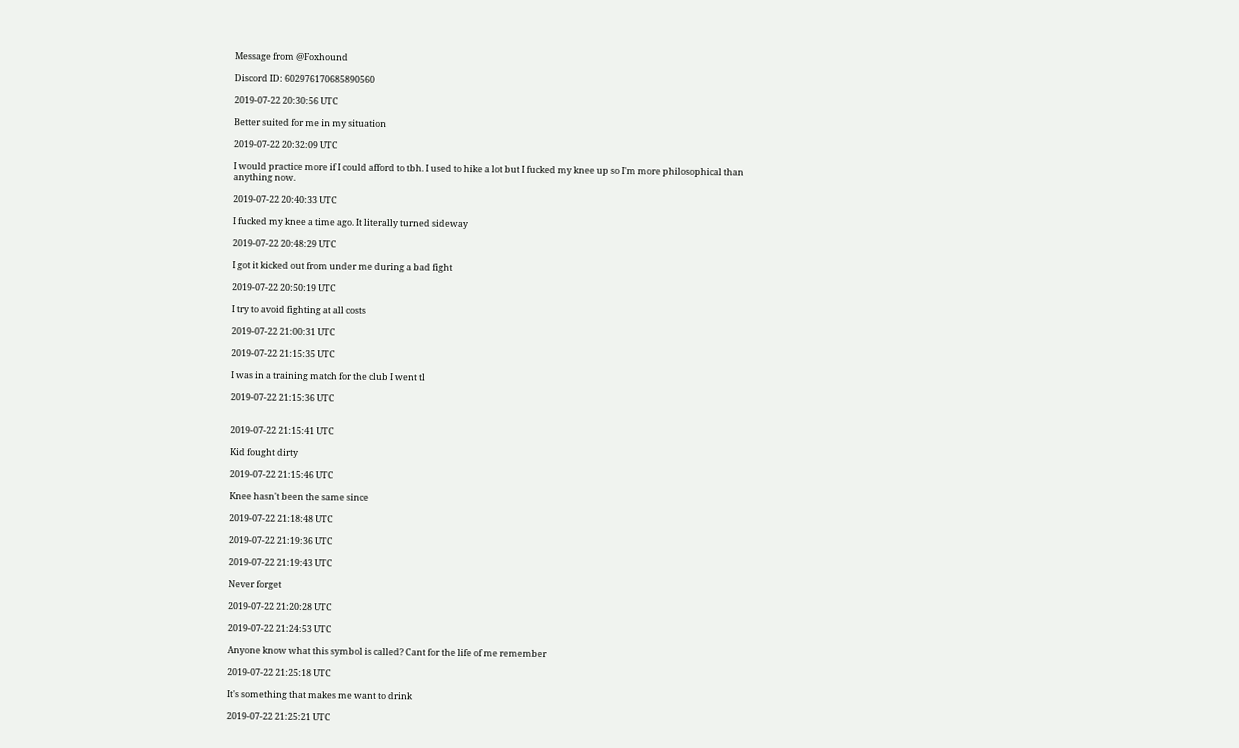Message from @Foxhound

Discord ID: 602976170685890560

2019-07-22 20:30:56 UTC

Better suited for me in my situation

2019-07-22 20:32:09 UTC

I would practice more if I could afford to tbh. I used to hike a lot but I fucked my knee up so I'm more philosophical than anything now.

2019-07-22 20:40:33 UTC

I fucked my knee a time ago. It literally turned sideway

2019-07-22 20:48:29 UTC

I got it kicked out from under me during a bad fight

2019-07-22 20:50:19 UTC

I try to avoid fighting at all costs

2019-07-22 21:00:31 UTC

2019-07-22 21:15:35 UTC

I was in a training match for the club I went tl

2019-07-22 21:15:36 UTC


2019-07-22 21:15:41 UTC

Kid fought dirty

2019-07-22 21:15:46 UTC

Knee hasn't been the same since

2019-07-22 21:18:48 UTC

2019-07-22 21:19:36 UTC

2019-07-22 21:19:43 UTC

Never forget

2019-07-22 21:20:28 UTC

2019-07-22 21:24:53 UTC

Anyone know what this symbol is called? Cant for the life of me remember

2019-07-22 21:25:18 UTC

It's something that makes me want to drink

2019-07-22 21:25:21 UTC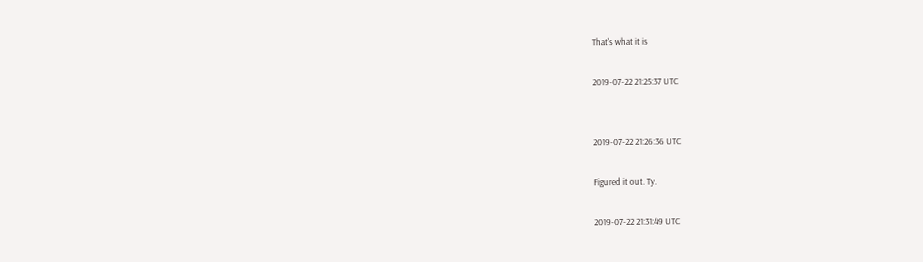That's what it is

2019-07-22 21:25:37 UTC


2019-07-22 21:26:36 UTC

Figured it out. Ty.

2019-07-22 21:31:49 UTC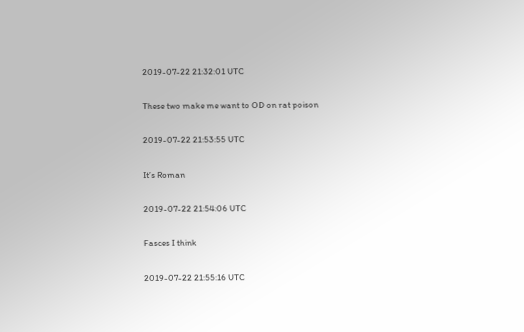2019-07-22 21:32:01 UTC

These two make me want to OD on rat poison

2019-07-22 21:53:55 UTC

It’s Roman

2019-07-22 21:54:06 UTC

Fasces I think

2019-07-22 21:55:16 UTC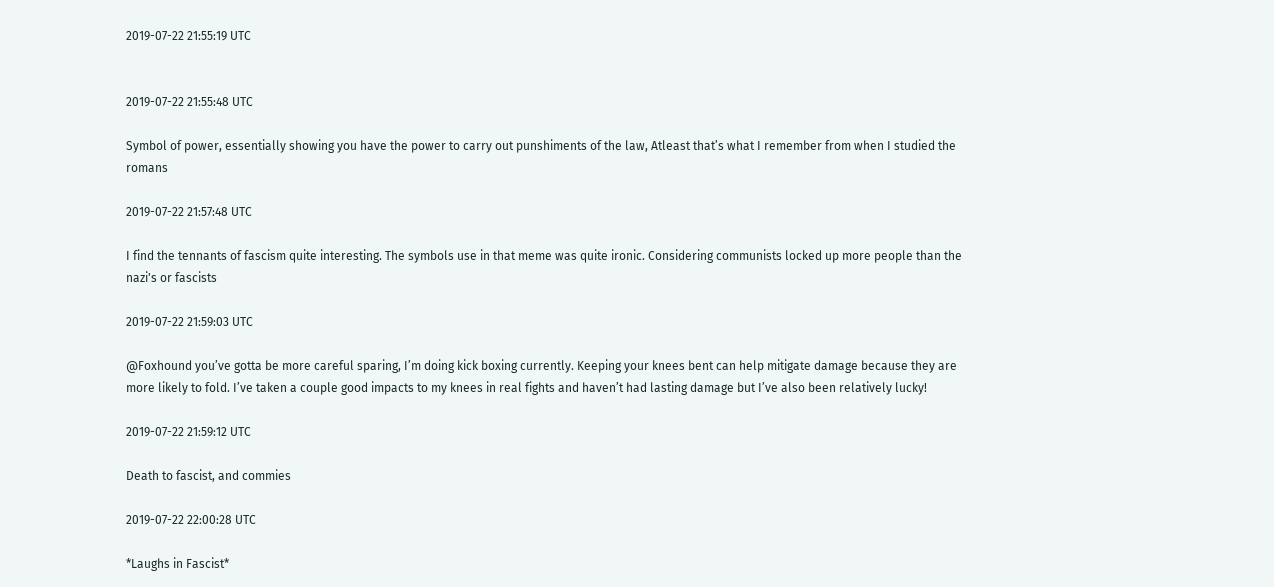2019-07-22 21:55:19 UTC


2019-07-22 21:55:48 UTC

Symbol of power, essentially showing you have the power to carry out punshiments of the law, Atleast that’s what I remember from when I studied the romans

2019-07-22 21:57:48 UTC

I find the tennants of fascism quite interesting. The symbols use in that meme was quite ironic. Considering communists locked up more people than the nazi's or fascists

2019-07-22 21:59:03 UTC

@Foxhound you’ve gotta be more careful sparing, I’m doing kick boxing currently. Keeping your knees bent can help mitigate damage because they are more likely to fold. I’ve taken a couple good impacts to my knees in real fights and haven’t had lasting damage but I’ve also been relatively lucky!

2019-07-22 21:59:12 UTC

Death to fascist, and commies

2019-07-22 22:00:28 UTC

*Laughs in Fascist*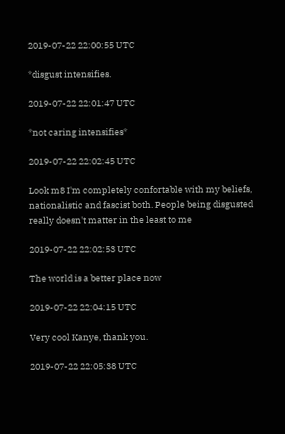2019-07-22 22:00:55 UTC

*disgust intensifies.

2019-07-22 22:01:47 UTC

*not caring intensifies*

2019-07-22 22:02:45 UTC

Look m8 I'm completely confortable with my beliefs, nationalistic and fascist both. People being disgusted really doesn't matter in the least to me

2019-07-22 22:02:53 UTC

The world is a better place now

2019-07-22 22:04:15 UTC

Very cool Kanye, thank you.

2019-07-22 22:05:38 UTC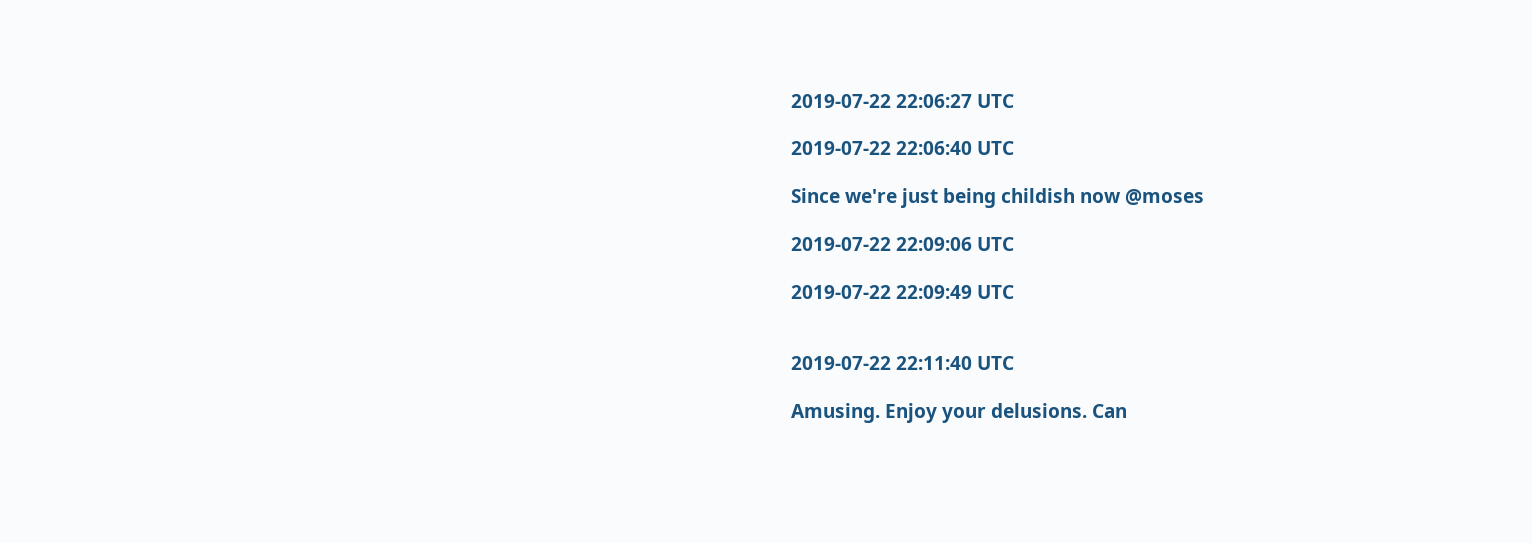2019-07-22 22:06:27 UTC

2019-07-22 22:06:40 UTC

Since we're just being childish now @moses

2019-07-22 22:09:06 UTC

2019-07-22 22:09:49 UTC


2019-07-22 22:11:40 UTC

Amusing. Enjoy your delusions. Can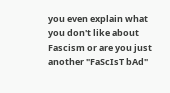you even explain what you don't like about Fascism or are you just another "FaScIsT bAd"